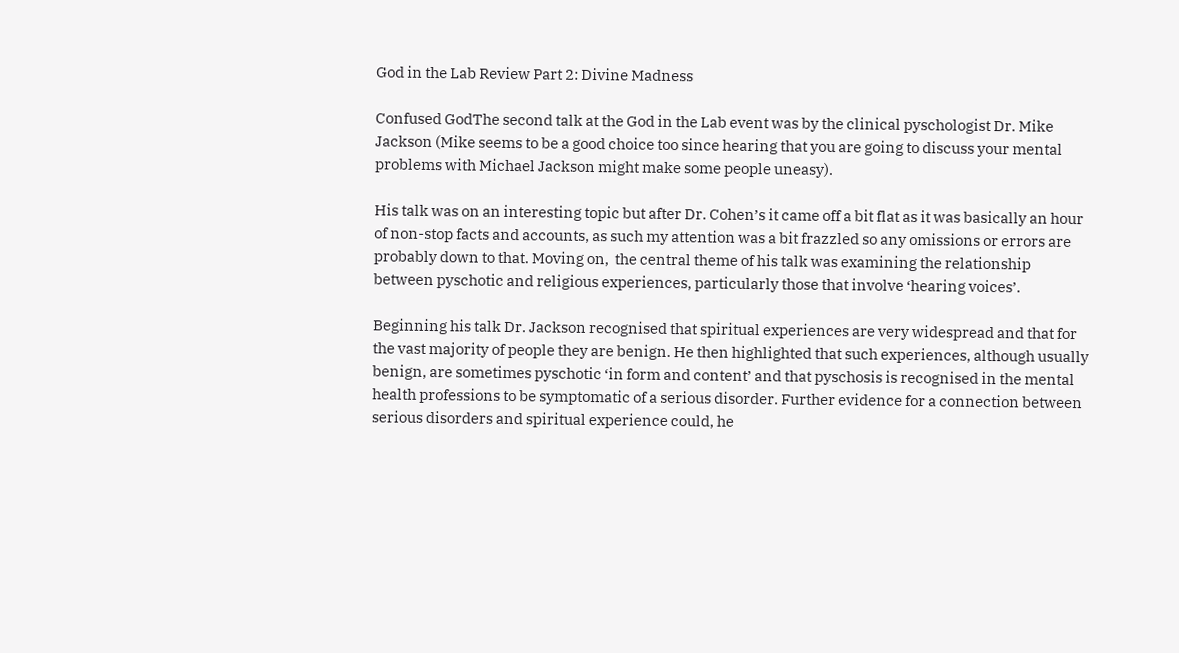God in the Lab Review Part 2: Divine Madness

Confused GodThe second talk at the God in the Lab event was by the clinical pyschologist Dr. Mike Jackson (Mike seems to be a good choice too since hearing that you are going to discuss your mental problems with Michael Jackson might make some people uneasy).

His talk was on an interesting topic but after Dr. Cohen’s it came off a bit flat as it was basically an hour of non-stop facts and accounts, as such my attention was a bit frazzled so any omissions or errors are probably down to that. Moving on,  the central theme of his talk was examining the relationship between pyschotic and religious experiences, particularly those that involve ‘hearing voices’.

Beginning his talk Dr. Jackson recognised that spiritual experiences are very widespread and that for the vast majority of people they are benign. He then highlighted that such experiences, although usually benign, are sometimes pyschotic ‘in form and content’ and that pyschosis is recognised in the mental health professions to be symptomatic of a serious disorder. Further evidence for a connection between serious disorders and spiritual experience could, he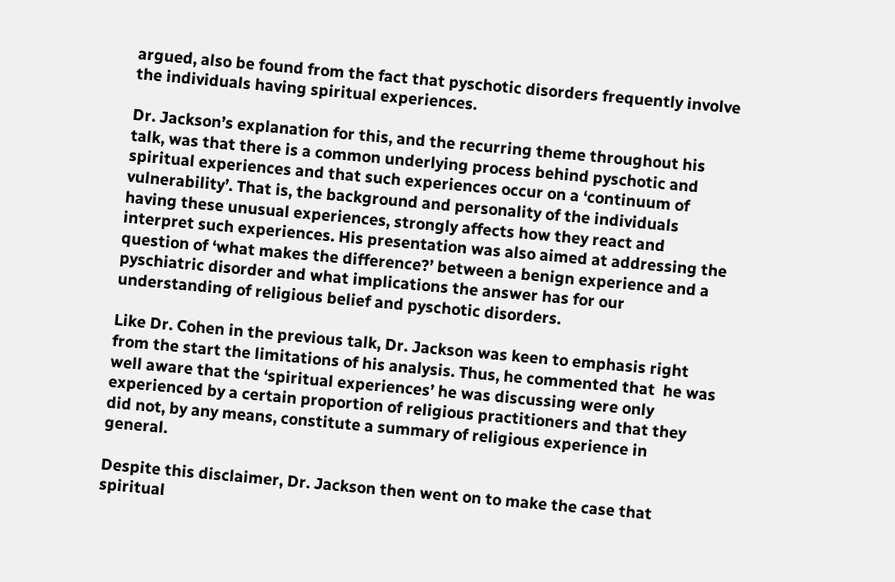argued, also be found from the fact that pyschotic disorders frequently involve the individuals having spiritual experiences.

Dr. Jackson’s explanation for this, and the recurring theme throughout his talk, was that there is a common underlying process behind pyschotic and spiritual experiences and that such experiences occur on a ‘continuum of vulnerability’. That is, the background and personality of the individuals having these unusual experiences, strongly affects how they react and interpret such experiences. His presentation was also aimed at addressing the question of ‘what makes the difference?’ between a benign experience and a pyschiatric disorder and what implications the answer has for our understanding of religious belief and pyschotic disorders.

Like Dr. Cohen in the previous talk, Dr. Jackson was keen to emphasis right from the start the limitations of his analysis. Thus, he commented that  he was well aware that the ‘spiritual experiences’ he was discussing were only experienced by a certain proportion of religious practitioners and that they did not, by any means, constitute a summary of religious experience in general.

Despite this disclaimer, Dr. Jackson then went on to make the case that spiritual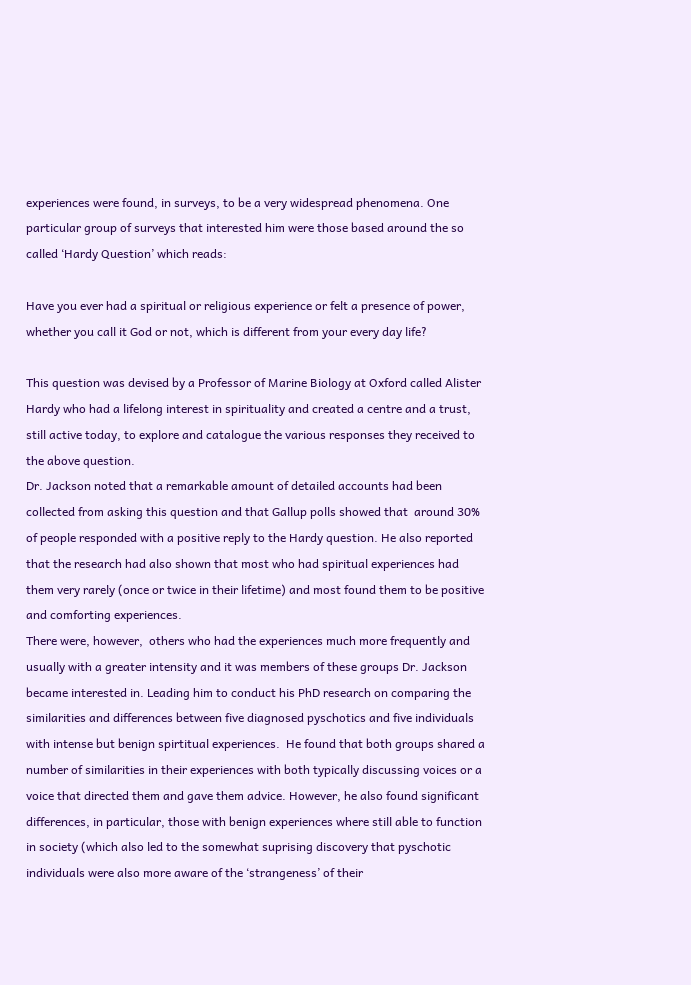experiences were found, in surveys, to be a very widespread phenomena. One particular group of surveys that interested him were those based around the so called ‘Hardy Question’ which reads:

Have you ever had a spiritual or religious experience or felt a presence of power, whether you call it God or not, which is different from your every day life?

This question was devised by a Professor of Marine Biology at Oxford called Alister Hardy who had a lifelong interest in spirituality and created a centre and a trust, still active today, to explore and catalogue the various responses they received to the above question.
Dr. Jackson noted that a remarkable amount of detailed accounts had been collected from asking this question and that Gallup polls showed that  around 30% of people responded with a positive reply to the Hardy question. He also reported that the research had also shown that most who had spiritual experiences had them very rarely (once or twice in their lifetime) and most found them to be positive  and comforting experiences.
There were, however,  others who had the experiences much more frequently and usually with a greater intensity and it was members of these groups Dr. Jackson became interested in. Leading him to conduct his PhD research on comparing the similarities and differences between five diagnosed pyschotics and five individuals with intense but benign spirtitual experiences.  He found that both groups shared a number of similarities in their experiences with both typically discussing voices or a voice that directed them and gave them advice. However, he also found significant differences, in particular, those with benign experiences where still able to function in society (which also led to the somewhat suprising discovery that pyschotic individuals were also more aware of the ‘strangeness’ of their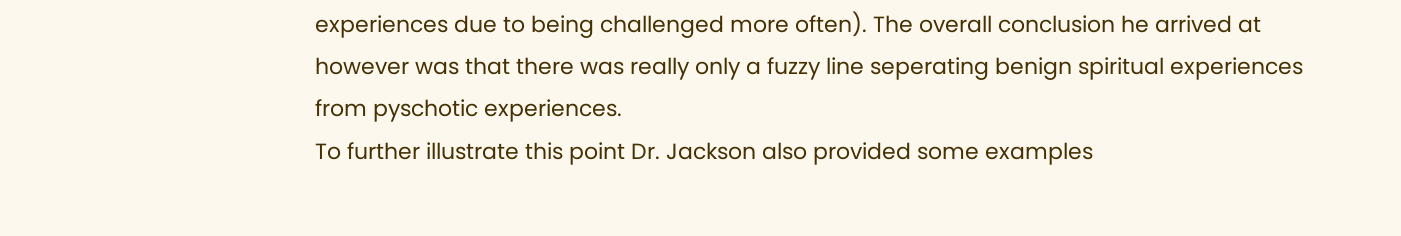experiences due to being challenged more often). The overall conclusion he arrived at however was that there was really only a fuzzy line seperating benign spiritual experiences from pyschotic experiences.
To further illustrate this point Dr. Jackson also provided some examples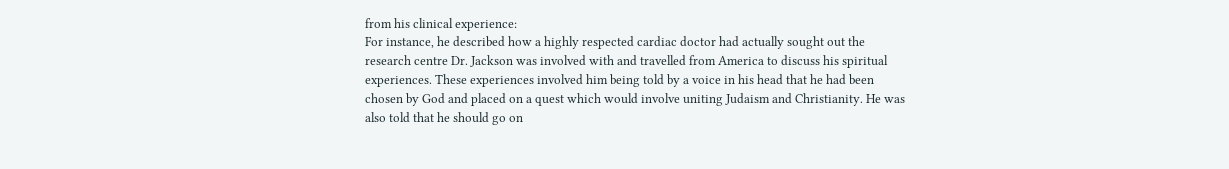from his clinical experience:
For instance, he described how a highly respected cardiac doctor had actually sought out the research centre Dr. Jackson was involved with and travelled from America to discuss his spiritual experiences. These experiences involved him being told by a voice in his head that he had been chosen by God and placed on a quest which would involve uniting Judaism and Christianity. He was also told that he should go on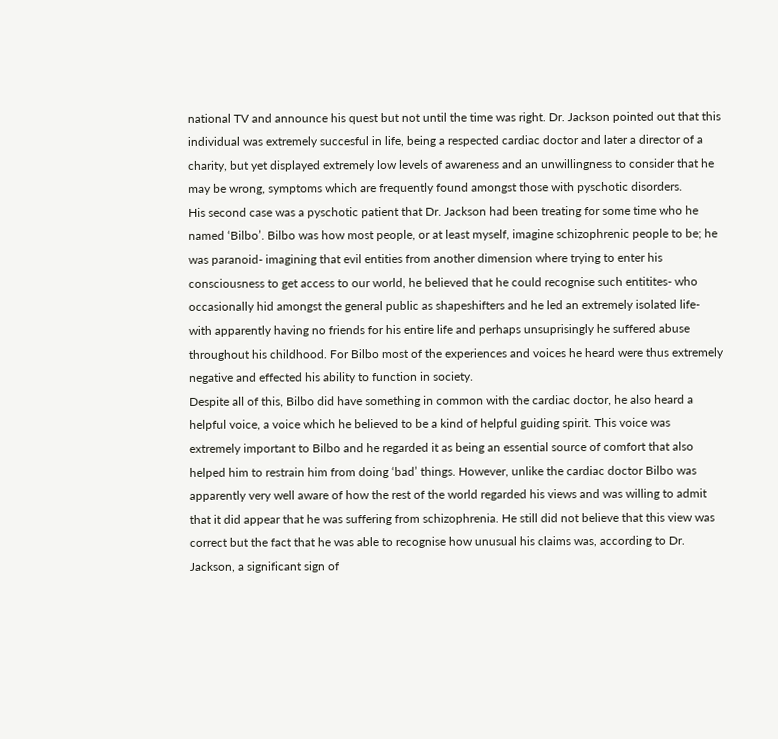national TV and announce his quest but not until the time was right. Dr. Jackson pointed out that this individual was extremely succesful in life, being a respected cardiac doctor and later a director of a charity, but yet displayed extremely low levels of awareness and an unwillingness to consider that he may be wrong, symptoms which are frequently found amongst those with pyschotic disorders.
His second case was a pyschotic patient that Dr. Jackson had been treating for some time who he named ‘Bilbo’. Bilbo was how most people, or at least myself, imagine schizophrenic people to be; he was paranoid- imagining that evil entities from another dimension where trying to enter his consciousness to get access to our world, he believed that he could recognise such entitites- who occasionally hid amongst the general public as shapeshifters and he led an extremely isolated life- with apparently having no friends for his entire life and perhaps unsuprisingly he suffered abuse throughout his childhood. For Bilbo most of the experiences and voices he heard were thus extremely negative and effected his ability to function in society.
Despite all of this, Bilbo did have something in common with the cardiac doctor, he also heard a helpful voice, a voice which he believed to be a kind of helpful guiding spirit. This voice was extremely important to Bilbo and he regarded it as being an essential source of comfort that also helped him to restrain him from doing ‘bad’ things. However, unlike the cardiac doctor Bilbo was apparently very well aware of how the rest of the world regarded his views and was willing to admit that it did appear that he was suffering from schizophrenia. He still did not believe that this view was correct but the fact that he was able to recognise how unusual his claims was, according to Dr. Jackson, a significant sign of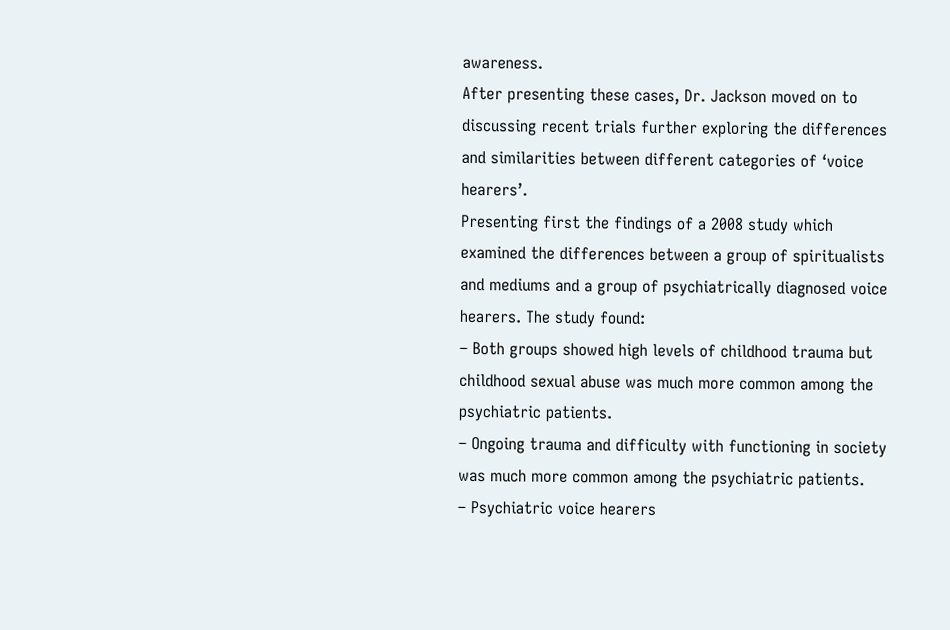awareness.
After presenting these cases, Dr. Jackson moved on to discussing recent trials further exploring the differences and similarities between different categories of ‘voice hearers’.
Presenting first the findings of a 2008 study which examined the differences between a group of spiritualists and mediums and a group of psychiatrically diagnosed voice hearers. The study found:
– Both groups showed high levels of childhood trauma but childhood sexual abuse was much more common among the psychiatric patients.
– Ongoing trauma and difficulty with functioning in society was much more common among the psychiatric patients.
– Psychiatric voice hearers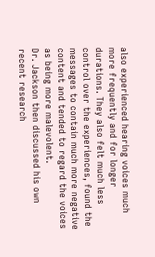also experienced hearing voices much more frequently and for longer durations. They also felt much less control over the experiences, found the messages to contain much more negative content and tended to regard the voices as being more malevolent.
Dr. Jackson then discussed his own recent research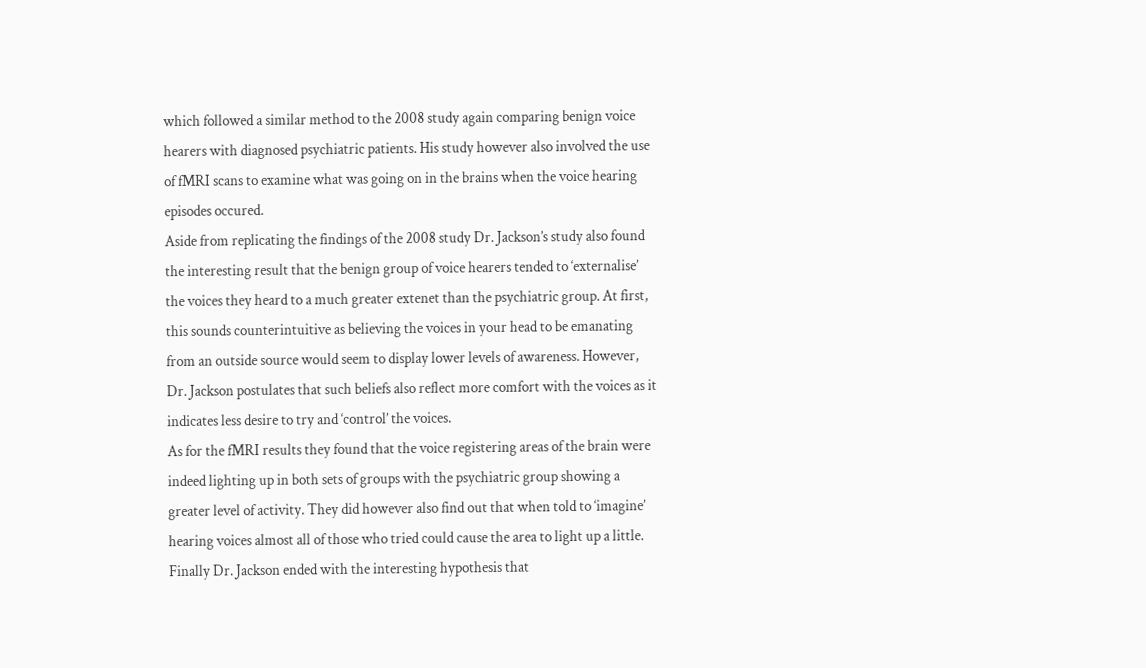which followed a similar method to the 2008 study again comparing benign voice hearers with diagnosed psychiatric patients. His study however also involved the use of fMRI scans to examine what was going on in the brains when the voice hearing episodes occured.
Aside from replicating the findings of the 2008 study Dr. Jackson’s study also found the interesting result that the benign group of voice hearers tended to ‘externalise’ the voices they heard to a much greater extenet than the psychiatric group. At first, this sounds counterintuitive as believing the voices in your head to be emanating from an outside source would seem to display lower levels of awareness. However, Dr. Jackson postulates that such beliefs also reflect more comfort with the voices as it indicates less desire to try and ‘control’ the voices.
As for the fMRI results they found that the voice registering areas of the brain were indeed lighting up in both sets of groups with the psychiatric group showing a greater level of activity. They did however also find out that when told to ‘imagine’ hearing voices almost all of those who tried could cause the area to light up a little.
Finally Dr. Jackson ended with the interesting hypothesis that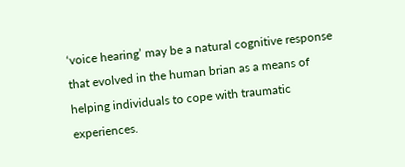‘voice hearing’ may be a natural cognitive response that evolved in the human brian as a means of helping individuals to cope with traumatic experiences.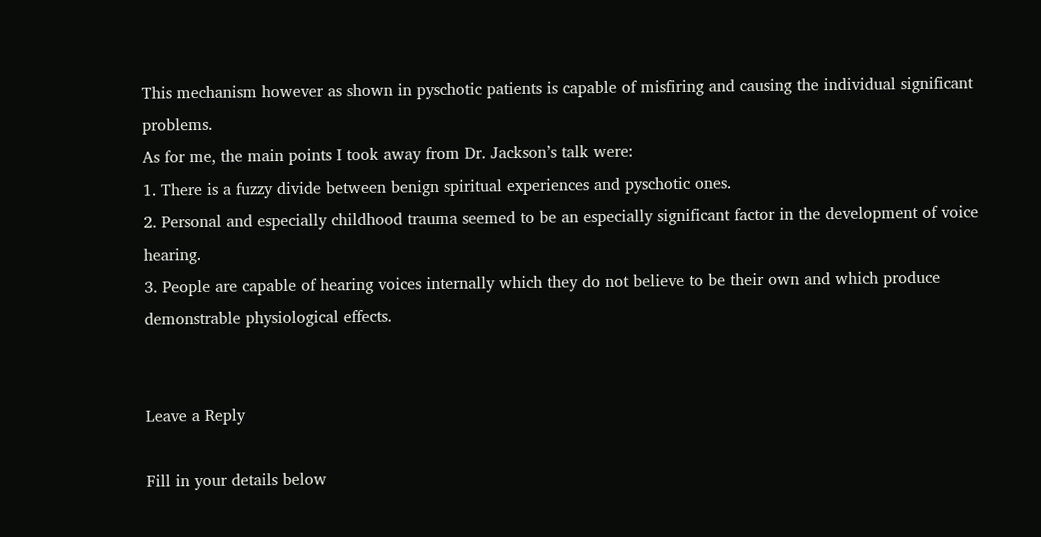This mechanism however as shown in pyschotic patients is capable of misfiring and causing the individual significant problems.
As for me, the main points I took away from Dr. Jackson’s talk were:
1. There is a fuzzy divide between benign spiritual experiences and pyschotic ones.
2. Personal and especially childhood trauma seemed to be an especially significant factor in the development of voice hearing.
3. People are capable of hearing voices internally which they do not believe to be their own and which produce demonstrable physiological effects.


Leave a Reply

Fill in your details below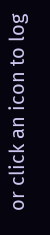or click an icon to log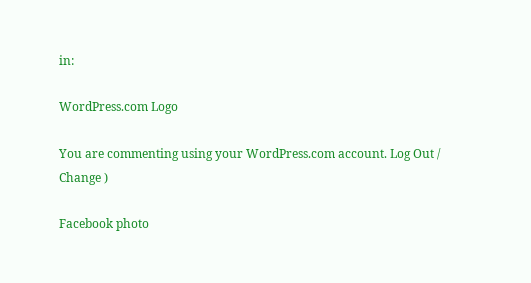in:

WordPress.com Logo

You are commenting using your WordPress.com account. Log Out /  Change )

Facebook photo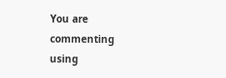You are commenting using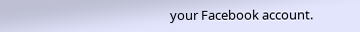your Facebook account.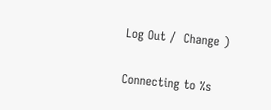Log Out /  Change )

Connecting to %s